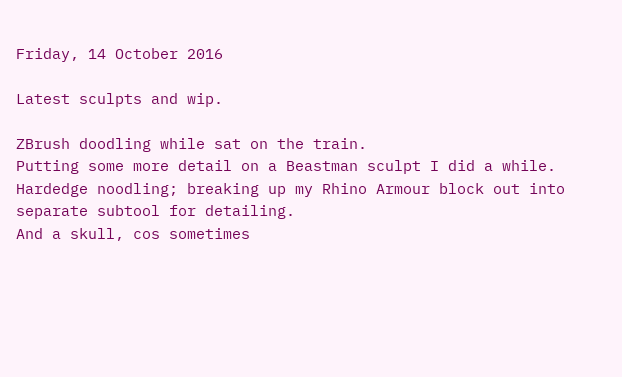Friday, 14 October 2016

Latest sculpts and wip.

ZBrush doodling while sat on the train.
Putting some more detail on a Beastman sculpt I did a while.
Hardedge noodling; breaking up my Rhino Armour block out into separate subtool for detailing.
And a skull, cos sometimes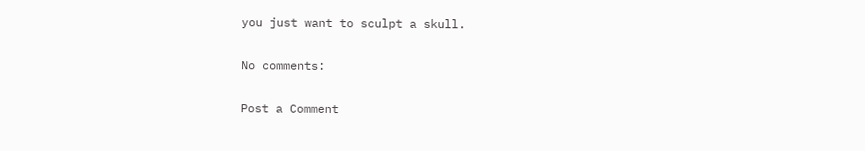you just want to sculpt a skull.

No comments:

Post a Comment